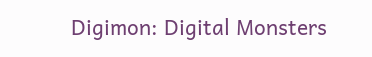Digimon: Digital Monsters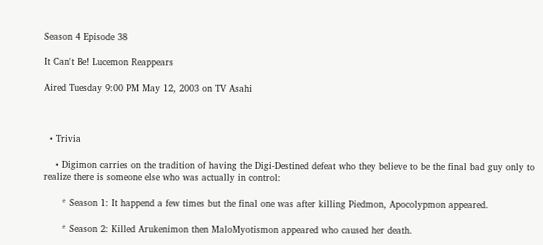Season 4 Episode 38

It Can't Be! Lucemon Reappears

Aired Tuesday 9:00 PM May 12, 2003 on TV Asahi



  • Trivia

    • Digimon carries on the tradition of having the Digi-Destined defeat who they believe to be the final bad guy only to realize there is someone else who was actually in control:

      * Season 1: It happend a few times but the final one was after killing Piedmon, Apocolypmon appeared.

      * Season 2: Killed Arukenimon then MaloMyotismon appeared who caused her death.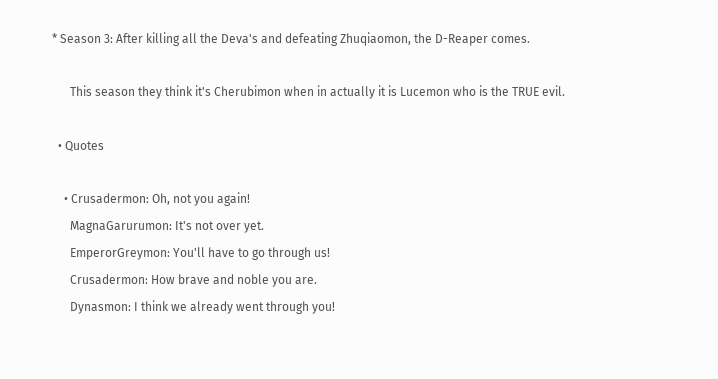* Season 3: After killing all the Deva's and defeating Zhuqiaomon, the D-Reaper comes.

      This season they think it's Cherubimon when in actually it is Lucemon who is the TRUE evil.

  • Quotes

    • Crusadermon: Oh, not you again!
      MagnaGarurumon: It's not over yet.
      EmperorGreymon: You'll have to go through us!
      Crusadermon: How brave and noble you are.
      Dynasmon: I think we already went through you!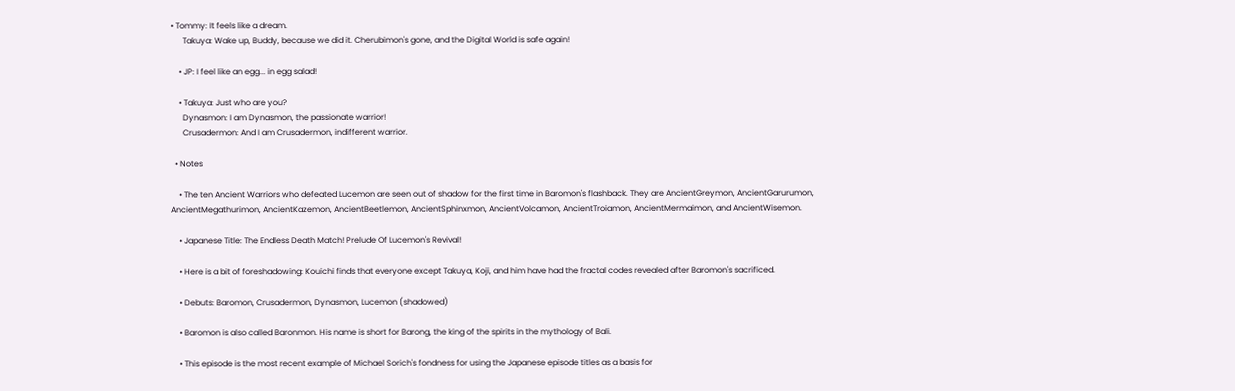• Tommy: It feels like a dream.
      Takuya: Wake up, Buddy, because we did it. Cherubimon's gone, and the Digital World is safe again!

    • JP: I feel like an egg... in egg salad!

    • Takuya: Just who are you?
      Dynasmon: I am Dynasmon, the passionate warrior!
      Crusadermon: And I am Crusadermon, indifferent warrior.

  • Notes

    • The ten Ancient Warriors who defeated Lucemon are seen out of shadow for the first time in Baromon's flashback. They are AncientGreymon, AncientGarurumon, AncientMegathurimon, AncientKazemon, AncientBeetlemon, AncientSphinxmon, AncientVolcamon, AncientTroiamon, AncientMermaimon, and AncientWisemon.

    • Japanese Title: The Endless Death Match! Prelude Of Lucemon's Revival!

    • Here is a bit of foreshadowing: Kouichi finds that everyone except Takuya, Koji, and him have had the fractal codes revealed after Baromon's sacrificed.

    • Debuts: Baromon, Crusadermon, Dynasmon, Lucemon (shadowed)

    • Baromon is also called Baronmon. His name is short for Barong, the king of the spirits in the mythology of Bali.

    • This episode is the most recent example of Michael Sorich's fondness for using the Japanese episode titles as a basis for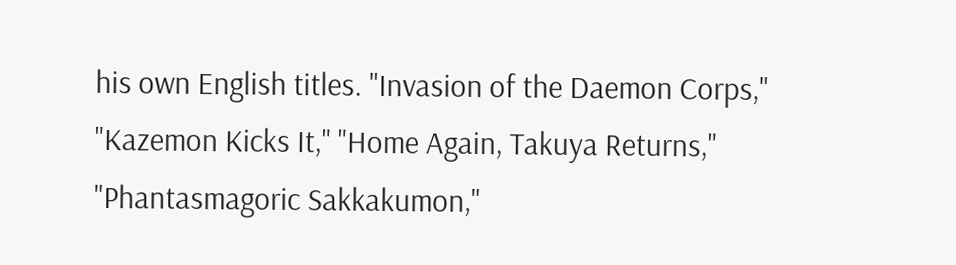his own English titles. "Invasion of the Daemon Corps," "Kazemon Kicks It," "Home Again, Takuya Returns," "Phantasmagoric Sakkakumon,"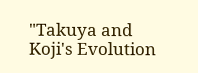"Takuya and Koji's Evolution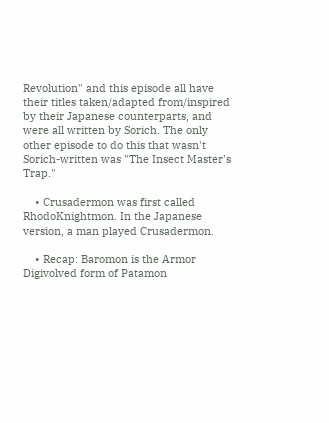Revolution" and this episode all have their titles taken/adapted from/inspired by their Japanese counterparts, and were all written by Sorich. The only other episode to do this that wasn't Sorich-written was "The Insect Master's Trap."

    • Crusadermon was first called RhodoKnightmon. In the Japanese version, a man played Crusadermon.

    • Recap: Baromon is the Armor Digivolved form of Patamon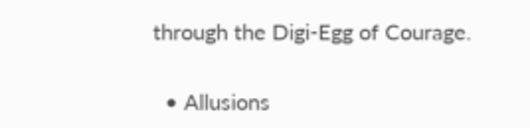through the Digi-Egg of Courage.

  • Allusions